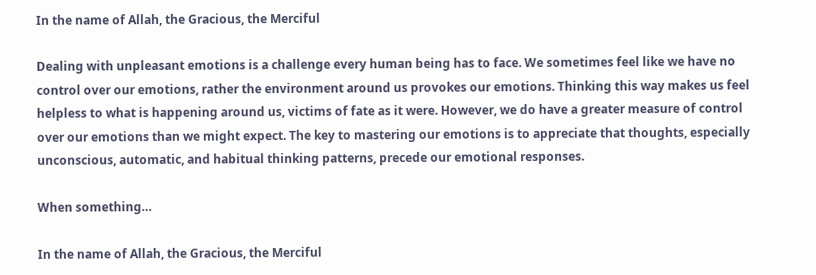In the name of Allah, the Gracious, the Merciful

Dealing with unpleasant emotions is a challenge every human being has to face. We sometimes feel like we have no control over our emotions, rather the environment around us provokes our emotions. Thinking this way makes us feel helpless to what is happening around us, victims of fate as it were. However, we do have a greater measure of control over our emotions than we might expect. The key to mastering our emotions is to appreciate that thoughts, especially unconscious, automatic, and habitual thinking patterns, precede our emotional responses.

When something…

In the name of Allah, the Gracious, the Merciful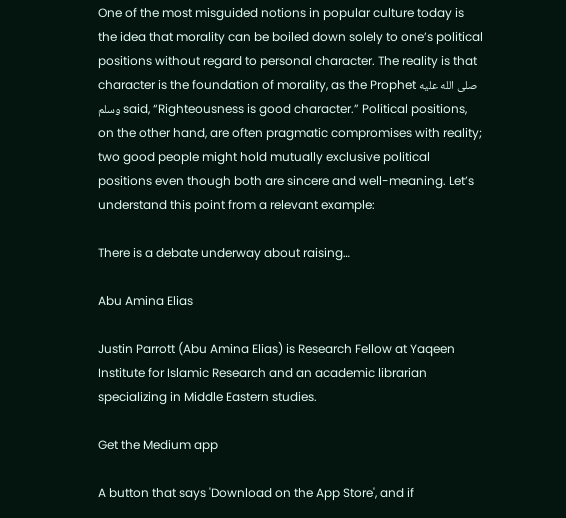One of the most misguided notions in popular culture today is the idea that morality can be boiled down solely to one’s political positions without regard to personal character. The reality is that character is the foundation of morality, as the Prophet صلى الله عليه وسلم said, “Righteousness is good character.” Political positions, on the other hand, are often pragmatic compromises with reality; two good people might hold mutually exclusive political positions even though both are sincere and well-meaning. Let’s understand this point from a relevant example:

There is a debate underway about raising…

Abu Amina Elias

Justin Parrott (Abu Amina Elias) is Research Fellow at Yaqeen Institute for Islamic Research and an academic librarian specializing in Middle Eastern studies.

Get the Medium app

A button that says 'Download on the App Store', and if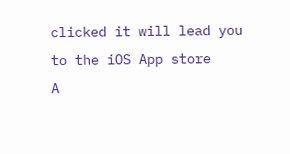clicked it will lead you to the iOS App store
A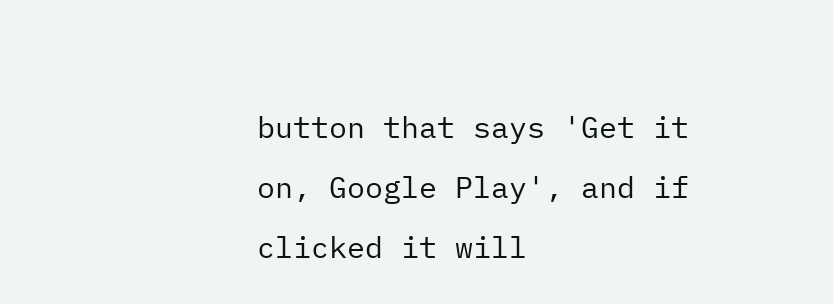button that says 'Get it on, Google Play', and if clicked it will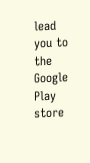lead you to the Google Play store